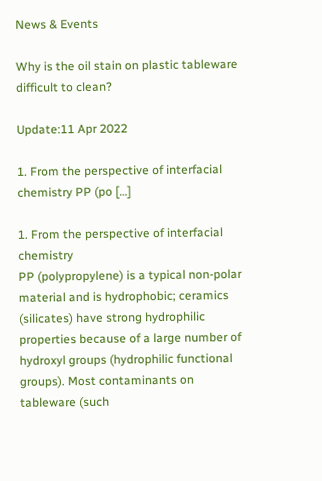News & Events

Why is the oil stain on plastic tableware difficult to clean?

Update:11 Apr 2022

1. From the perspective of interfacial chemistry PP (po […]

1. From the perspective of interfacial chemistry
PP (polypropylene) is a typical non-polar material and is hydrophobic; ceramics (silicates) have strong hydrophilic properties because of a large number of hydroxyl groups (hydrophilic functional groups). Most contaminants on tableware (such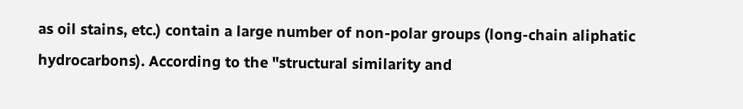as oil stains, etc.) contain a large number of non-polar groups (long-chain aliphatic hydrocarbons). According to the "structural similarity and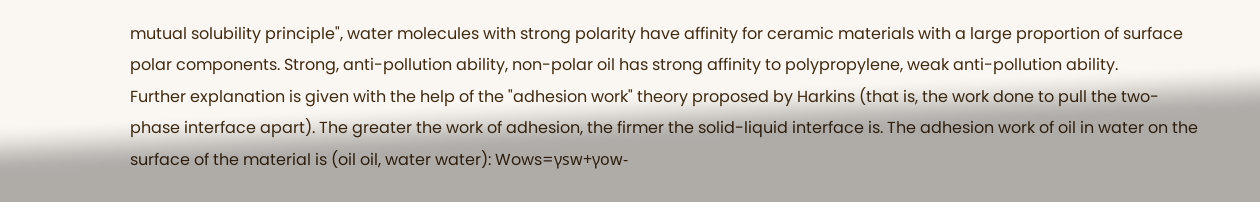mutual solubility principle", water molecules with strong polarity have affinity for ceramic materials with a large proportion of surface polar components. Strong, anti-pollution ability, non-polar oil has strong affinity to polypropylene, weak anti-pollution ability.
Further explanation is given with the help of the "adhesion work" theory proposed by Harkins (that is, the work done to pull the two-phase interface apart). The greater the work of adhesion, the firmer the solid-liquid interface is. The adhesion work of oil in water on the surface of the material is (oil oil, water water): Wows=γsw+γow-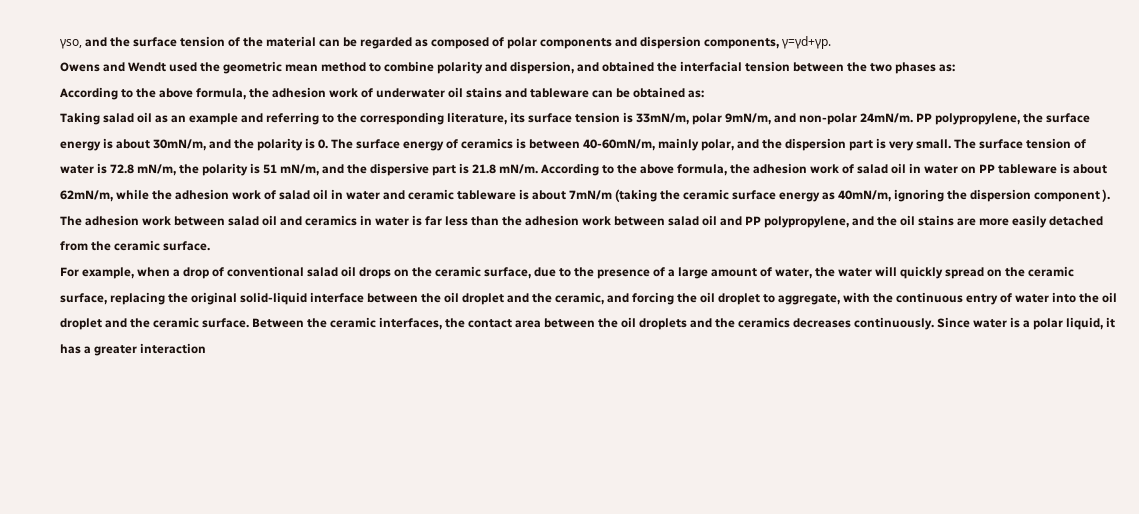γso, and the surface tension of the material can be regarded as composed of polar components and dispersion components, γ=γd+γp.
Owens and Wendt used the geometric mean method to combine polarity and dispersion, and obtained the interfacial tension between the two phases as:
According to the above formula, the adhesion work of underwater oil stains and tableware can be obtained as:
Taking salad oil as an example and referring to the corresponding literature, its surface tension is 33mN/m, polar 9mN/m, and non-polar 24mN/m. PP polypropylene, the surface energy is about 30mN/m, and the polarity is 0. The surface energy of ceramics is between 40-60mN/m, mainly polar, and the dispersion part is very small. The surface tension of water is 72.8 mN/m, the polarity is 51 mN/m, and the dispersive part is 21.8 mN/m. According to the above formula, the adhesion work of salad oil in water on PP tableware is about 62mN/m, while the adhesion work of salad oil in water and ceramic tableware is about 7mN/m (taking the ceramic surface energy as 40mN/m, ignoring the dispersion component ). The adhesion work between salad oil and ceramics in water is far less than the adhesion work between salad oil and PP polypropylene, and the oil stains are more easily detached from the ceramic surface.
For example, when a drop of conventional salad oil drops on the ceramic surface, due to the presence of a large amount of water, the water will quickly spread on the ceramic surface, replacing the original solid-liquid interface between the oil droplet and the ceramic, and forcing the oil droplet to aggregate, with the continuous entry of water into the oil droplet and the ceramic surface. Between the ceramic interfaces, the contact area between the oil droplets and the ceramics decreases continuously. Since water is a polar liquid, it has a greater interaction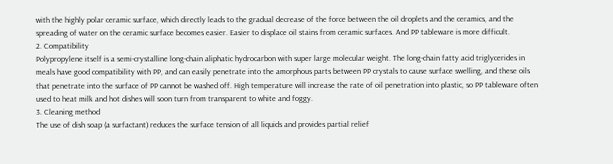with the highly polar ceramic surface, which directly leads to the gradual decrease of the force between the oil droplets and the ceramics, and the spreading of water on the ceramic surface becomes easier. Easier to displace oil stains from ceramic surfaces. And PP tableware is more difficult.
2. Compatibility
Polypropylene itself is a semi-crystalline long-chain aliphatic hydrocarbon with super large molecular weight. The long-chain fatty acid triglycerides in meals have good compatibility with PP, and can easily penetrate into the amorphous parts between PP crystals to cause surface swelling, and these oils that penetrate into the surface of PP cannot be washed off. High temperature will increase the rate of oil penetration into plastic, so PP tableware often used to heat milk and hot dishes will soon turn from transparent to white and foggy.
3. Cleaning method
The use of dish soap (a surfactant) reduces the surface tension of all liquids and provides partial relief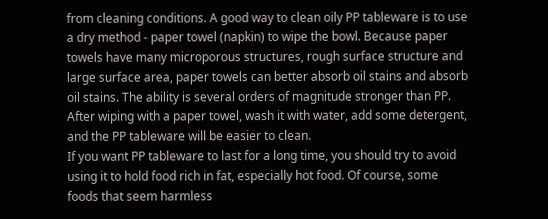from cleaning conditions. A good way to clean oily PP tableware is to use a dry method - paper towel (napkin) to wipe the bowl. Because paper towels have many microporous structures, rough surface structure and large surface area, paper towels can better absorb oil stains and absorb oil stains. The ability is several orders of magnitude stronger than PP. After wiping with a paper towel, wash it with water, add some detergent, and the PP tableware will be easier to clean.
If you want PP tableware to last for a long time, you should try to avoid using it to hold food rich in fat, especially hot food. Of course, some foods that seem harmless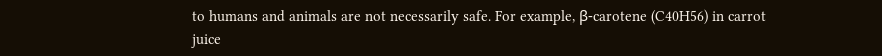to humans and animals are not necessarily safe. For example, β-carotene (C40H56) in carrot juice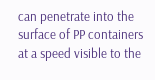can penetrate into the surface of PP containers at a speed visible to the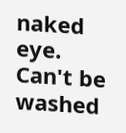naked eye. Can't be washed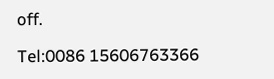off.

Tel:0086 15606763366